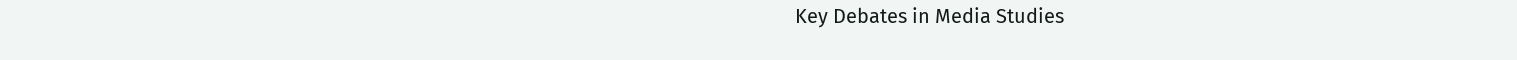Key Debates in Media Studies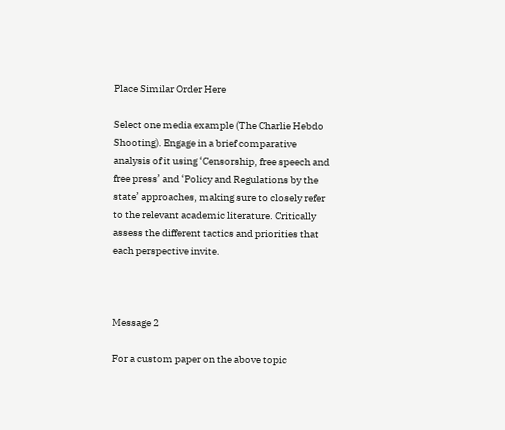Place Similar Order Here

Select one media example (The Charlie Hebdo Shooting). Engage in a brief comparative analysis of it using ‘Censorship, free speech and free press’ and ‘Policy and Regulations by the state’ approaches, making sure to closely refer to the relevant academic literature. Critically assess the different tactics and priorities that each perspective invite.



Message 2

For a custom paper on the above topic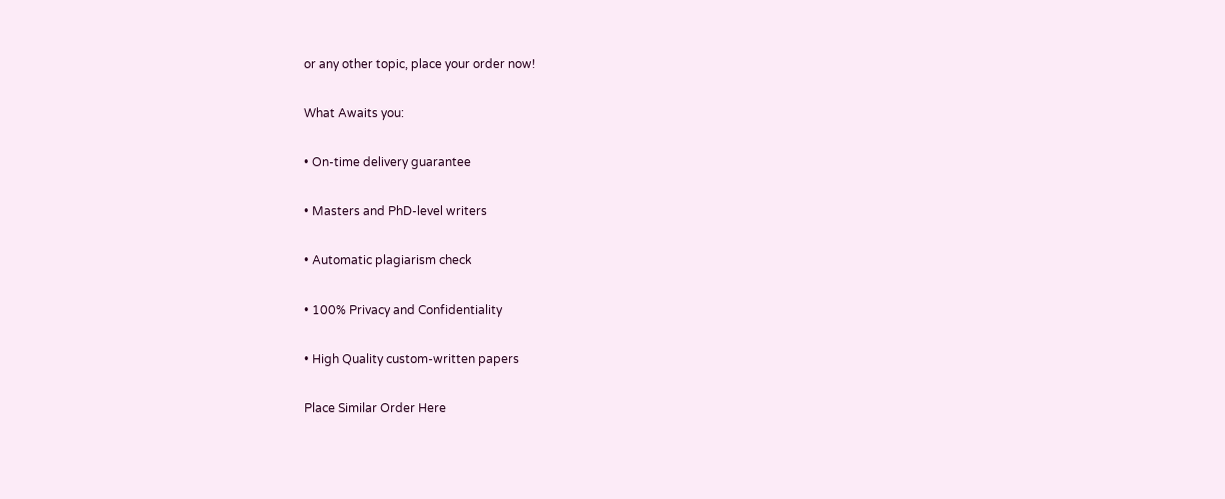or any other topic, place your order now!

What Awaits you:

• On-time delivery guarantee

• Masters and PhD-level writers

• Automatic plagiarism check

• 100% Privacy and Confidentiality

• High Quality custom-written papers

Place Similar Order Here